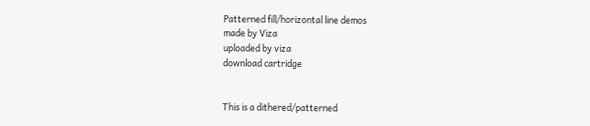Patterned fill/horizontal line demos
made by Viza
uploaded by viza
download cartridge


This is a dithered/patterned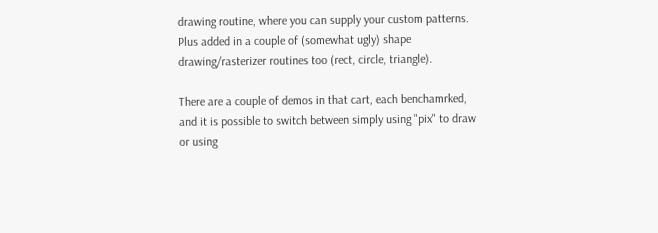drawing routine, where you can supply your custom patterns. Plus added in a couple of (somewhat ugly) shape drawing/rasterizer routines too (rect, circle, triangle).

There are a couple of demos in that cart, each benchamrked, and it is possible to switch between simply using "pix" to draw or using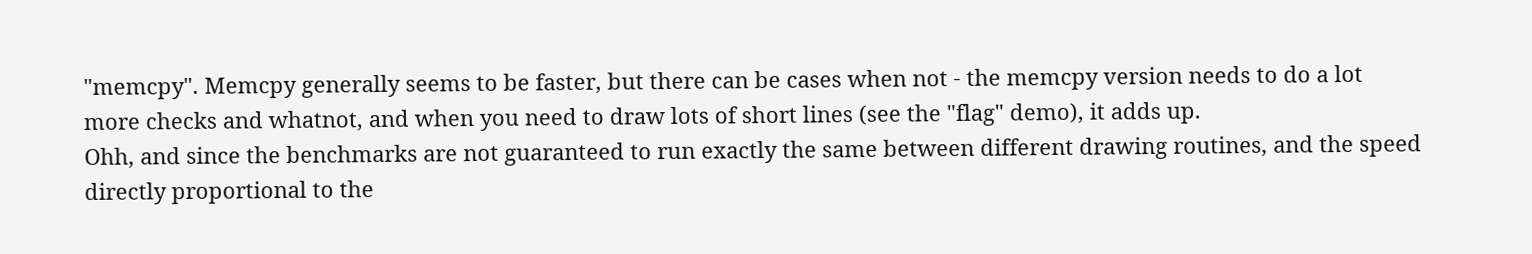"memcpy". Memcpy generally seems to be faster, but there can be cases when not - the memcpy version needs to do a lot more checks and whatnot, and when you need to draw lots of short lines (see the "flag" demo), it adds up.
Ohh, and since the benchmarks are not guaranteed to run exactly the same between different drawing routines, and the speed directly proportional to the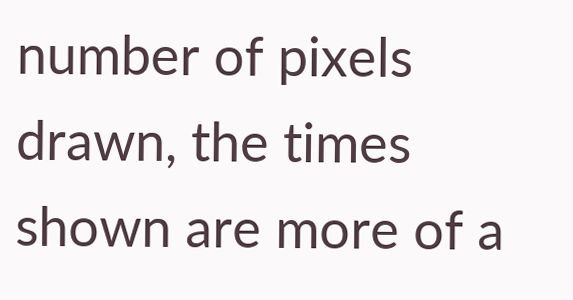number of pixels drawn, the times shown are more of a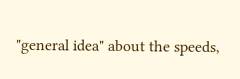"general idea" about the speeds,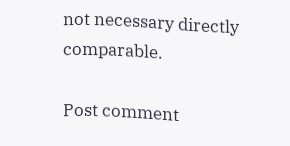not necessary directly comparable.

Post comment